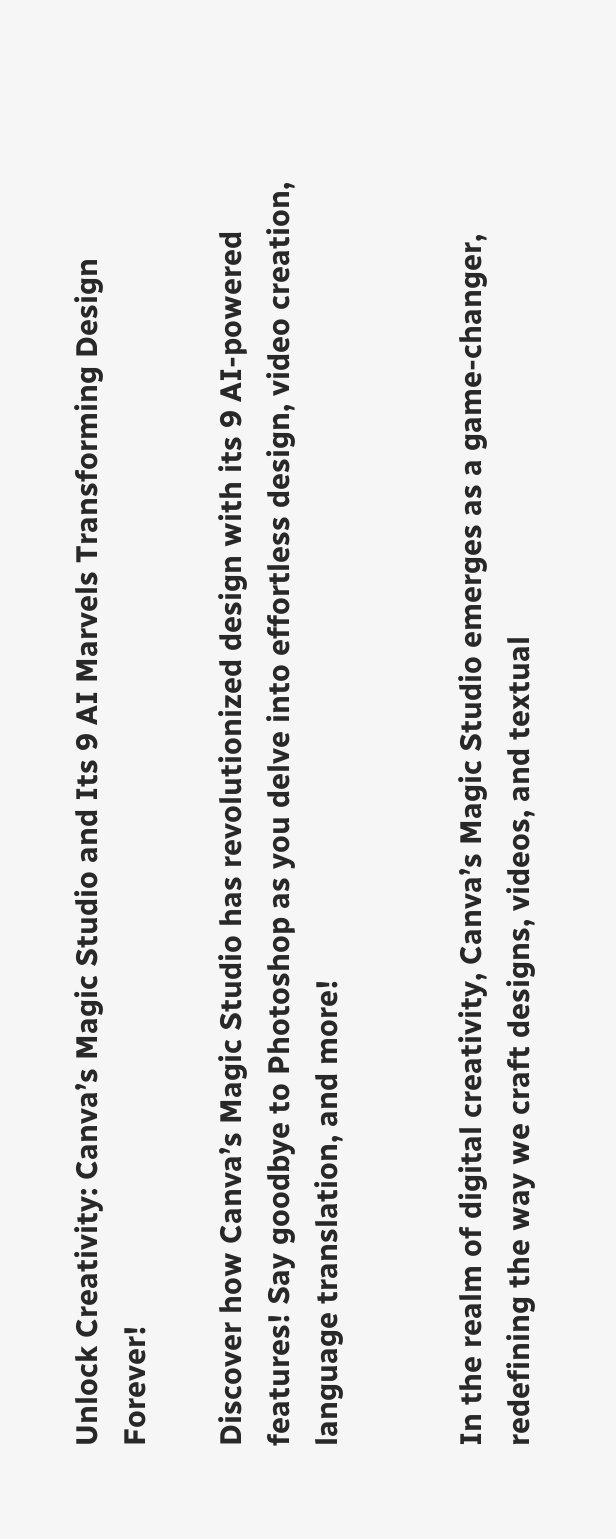Unlock Creativity: Canva’s Magic Studio and Its 9 AI Marvels Transforming Design Forever!

Discover how Canva’s Magic Studio has revolutionized design with its 9 AI-powered features! Say goodbye to Photoshop as you delve into effortless design, video creation, language translation, and more!


In the realm of digital creativity, Canva’s Magic Studio emerges as a game-changer, redefining the way we craft designs, videos, and textual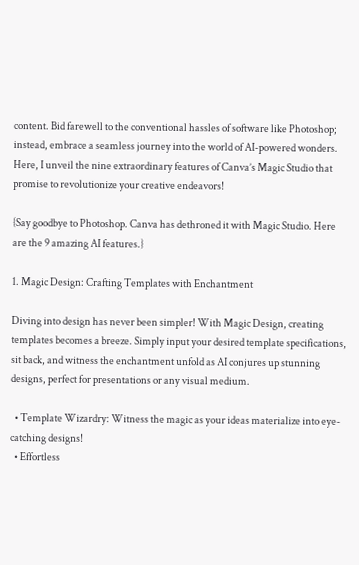content. Bid farewell to the conventional hassles of software like Photoshop; instead, embrace a seamless journey into the world of AI-powered wonders. Here, I unveil the nine extraordinary features of Canva’s Magic Studio that promise to revolutionize your creative endeavors!

{Say goodbye to Photoshop. Canva has dethroned it with Magic Studio. Here are the 9 amazing AI features.}

1. Magic Design: Crafting Templates with Enchantment

Diving into design has never been simpler! With Magic Design, creating templates becomes a breeze. Simply input your desired template specifications, sit back, and witness the enchantment unfold as AI conjures up stunning designs, perfect for presentations or any visual medium.

  • Template Wizardry: Witness the magic as your ideas materialize into eye-catching designs!
  • Effortless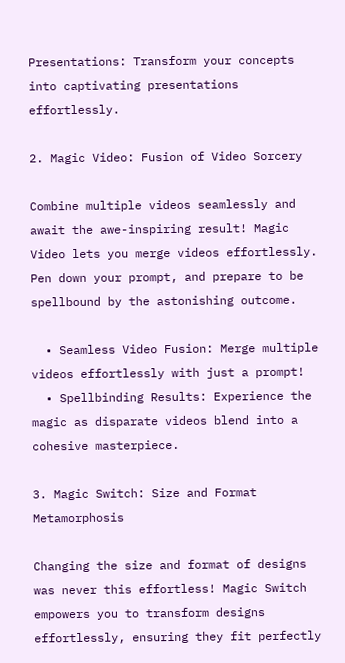Presentations: Transform your concepts into captivating presentations effortlessly.

2. Magic Video: Fusion of Video Sorcery

Combine multiple videos seamlessly and await the awe-inspiring result! Magic Video lets you merge videos effortlessly. Pen down your prompt, and prepare to be spellbound by the astonishing outcome.

  • Seamless Video Fusion: Merge multiple videos effortlessly with just a prompt!
  • Spellbinding Results: Experience the magic as disparate videos blend into a cohesive masterpiece.

3. Magic Switch: Size and Format Metamorphosis

Changing the size and format of designs was never this effortless! Magic Switch empowers you to transform designs effortlessly, ensuring they fit perfectly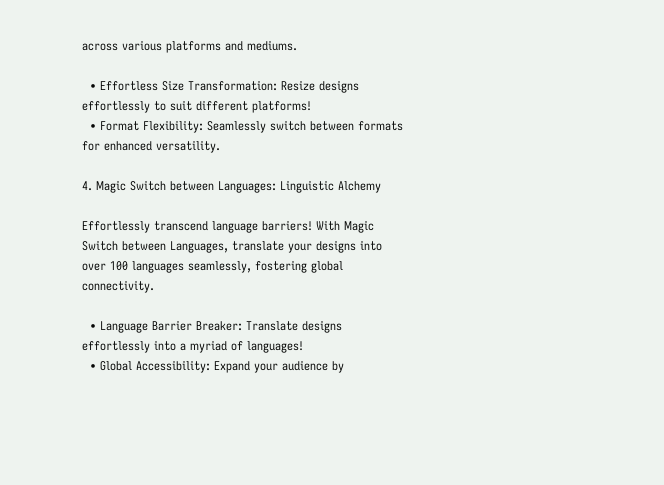across various platforms and mediums.

  • Effortless Size Transformation: Resize designs effortlessly to suit different platforms!
  • Format Flexibility: Seamlessly switch between formats for enhanced versatility.

4. Magic Switch between Languages: Linguistic Alchemy

Effortlessly transcend language barriers! With Magic Switch between Languages, translate your designs into over 100 languages seamlessly, fostering global connectivity.

  • Language Barrier Breaker: Translate designs effortlessly into a myriad of languages!
  • Global Accessibility: Expand your audience by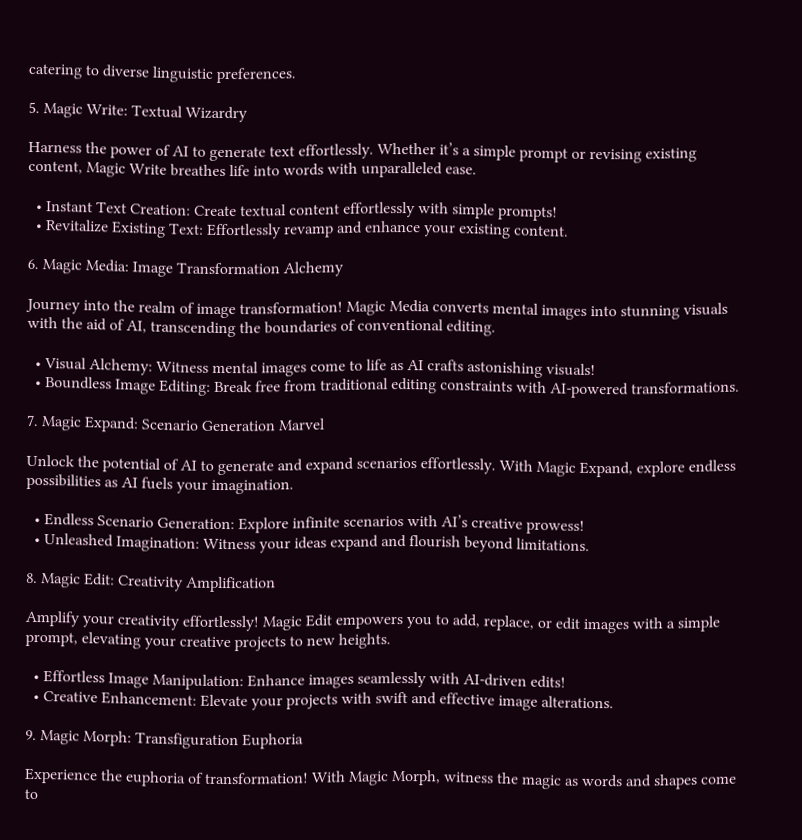catering to diverse linguistic preferences.

5. Magic Write: Textual Wizardry

Harness the power of AI to generate text effortlessly. Whether it’s a simple prompt or revising existing content, Magic Write breathes life into words with unparalleled ease.

  • Instant Text Creation: Create textual content effortlessly with simple prompts!
  • Revitalize Existing Text: Effortlessly revamp and enhance your existing content.

6. Magic Media: Image Transformation Alchemy

Journey into the realm of image transformation! Magic Media converts mental images into stunning visuals with the aid of AI, transcending the boundaries of conventional editing.

  • Visual Alchemy: Witness mental images come to life as AI crafts astonishing visuals!
  • Boundless Image Editing: Break free from traditional editing constraints with AI-powered transformations.

7. Magic Expand: Scenario Generation Marvel

Unlock the potential of AI to generate and expand scenarios effortlessly. With Magic Expand, explore endless possibilities as AI fuels your imagination.

  • Endless Scenario Generation: Explore infinite scenarios with AI’s creative prowess!
  • Unleashed Imagination: Witness your ideas expand and flourish beyond limitations.

8. Magic Edit: Creativity Amplification

Amplify your creativity effortlessly! Magic Edit empowers you to add, replace, or edit images with a simple prompt, elevating your creative projects to new heights.

  • Effortless Image Manipulation: Enhance images seamlessly with AI-driven edits!
  • Creative Enhancement: Elevate your projects with swift and effective image alterations.

9. Magic Morph: Transfiguration Euphoria

Experience the euphoria of transformation! With Magic Morph, witness the magic as words and shapes come to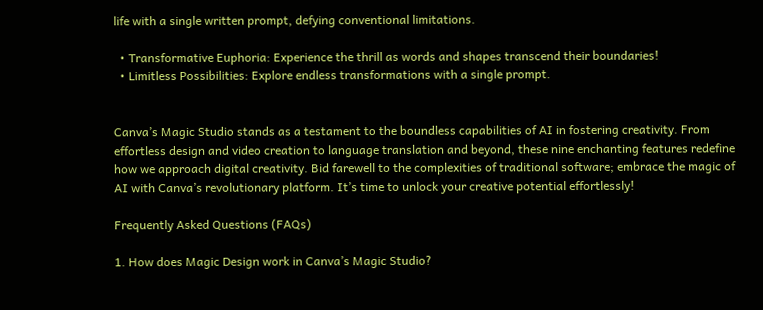life with a single written prompt, defying conventional limitations.

  • Transformative Euphoria: Experience the thrill as words and shapes transcend their boundaries!
  • Limitless Possibilities: Explore endless transformations with a single prompt.


Canva’s Magic Studio stands as a testament to the boundless capabilities of AI in fostering creativity. From effortless design and video creation to language translation and beyond, these nine enchanting features redefine how we approach digital creativity. Bid farewell to the complexities of traditional software; embrace the magic of AI with Canva’s revolutionary platform. It’s time to unlock your creative potential effortlessly!

Frequently Asked Questions (FAQs)

1. How does Magic Design work in Canva’s Magic Studio?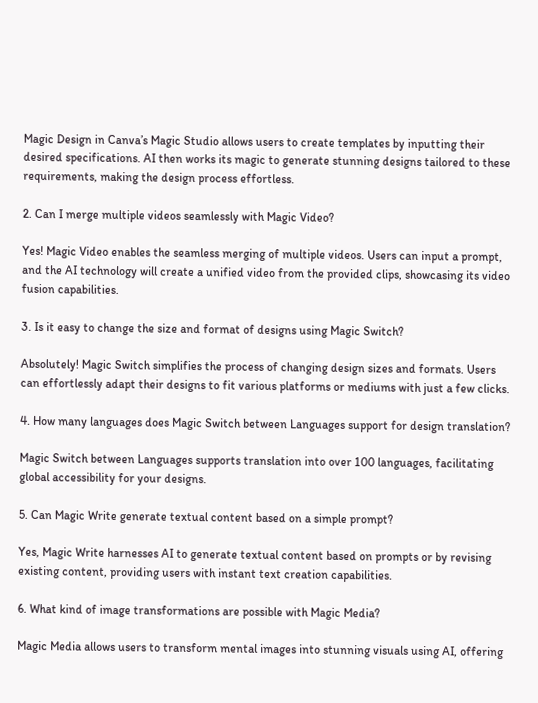Magic Design in Canva’s Magic Studio allows users to create templates by inputting their desired specifications. AI then works its magic to generate stunning designs tailored to these requirements, making the design process effortless.

2. Can I merge multiple videos seamlessly with Magic Video?

Yes! Magic Video enables the seamless merging of multiple videos. Users can input a prompt, and the AI technology will create a unified video from the provided clips, showcasing its video fusion capabilities.

3. Is it easy to change the size and format of designs using Magic Switch?

Absolutely! Magic Switch simplifies the process of changing design sizes and formats. Users can effortlessly adapt their designs to fit various platforms or mediums with just a few clicks.

4. How many languages does Magic Switch between Languages support for design translation?

Magic Switch between Languages supports translation into over 100 languages, facilitating global accessibility for your designs.

5. Can Magic Write generate textual content based on a simple prompt?

Yes, Magic Write harnesses AI to generate textual content based on prompts or by revising existing content, providing users with instant text creation capabilities.

6. What kind of image transformations are possible with Magic Media?

Magic Media allows users to transform mental images into stunning visuals using AI, offering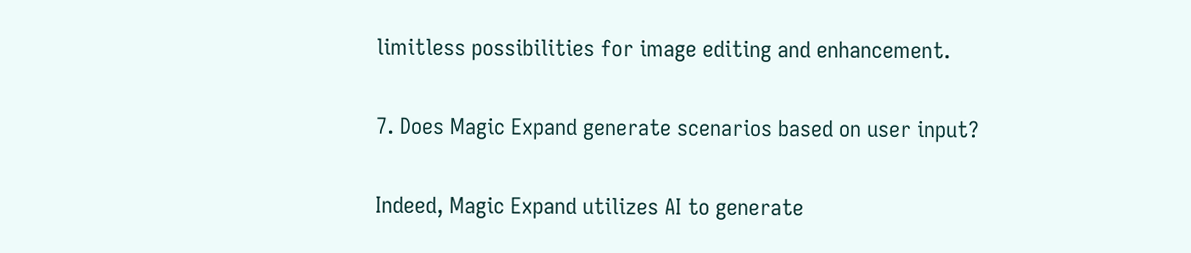limitless possibilities for image editing and enhancement.

7. Does Magic Expand generate scenarios based on user input?

Indeed, Magic Expand utilizes AI to generate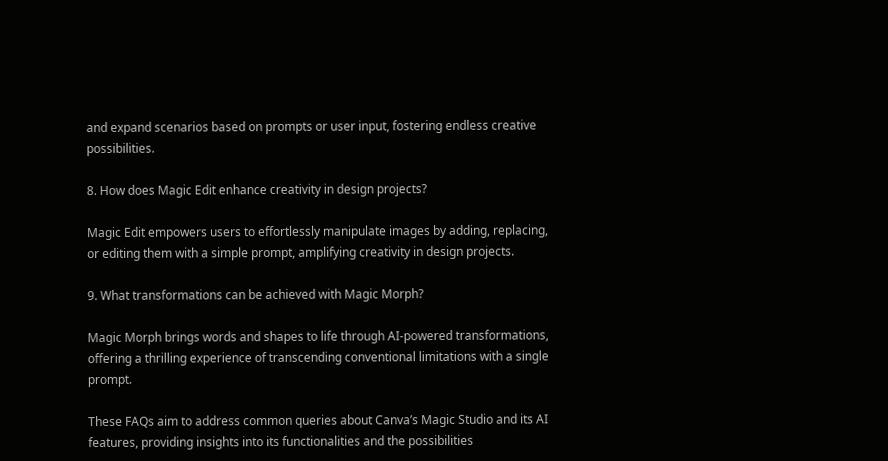and expand scenarios based on prompts or user input, fostering endless creative possibilities.

8. How does Magic Edit enhance creativity in design projects?

Magic Edit empowers users to effortlessly manipulate images by adding, replacing, or editing them with a simple prompt, amplifying creativity in design projects.

9. What transformations can be achieved with Magic Morph?

Magic Morph brings words and shapes to life through AI-powered transformations, offering a thrilling experience of transcending conventional limitations with a single prompt.

These FAQs aim to address common queries about Canva’s Magic Studio and its AI features, providing insights into its functionalities and the possibilities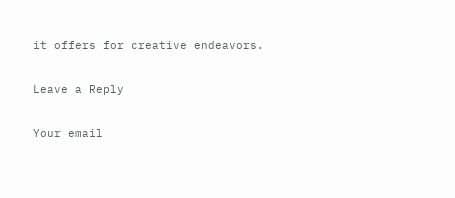it offers for creative endeavors.

Leave a Reply

Your email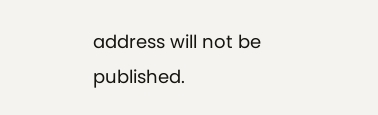address will not be published.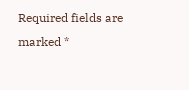Required fields are marked *